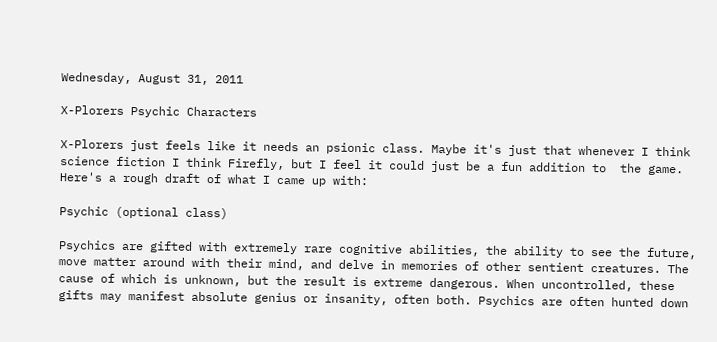Wednesday, August 31, 2011

X-Plorers Psychic Characters

X-Plorers just feels like it needs an psionic class. Maybe it's just that whenever I think science fiction I think Firefly, but I feel it could just be a fun addition to  the game. Here's a rough draft of what I came up with:

Psychic (optional class)

Psychics are gifted with extremely rare cognitive abilities, the ability to see the future, move matter around with their mind, and delve in memories of other sentient creatures. The cause of which is unknown, but the result is extreme dangerous. When uncontrolled, these gifts may manifest absolute genius or insanity, often both. Psychics are often hunted down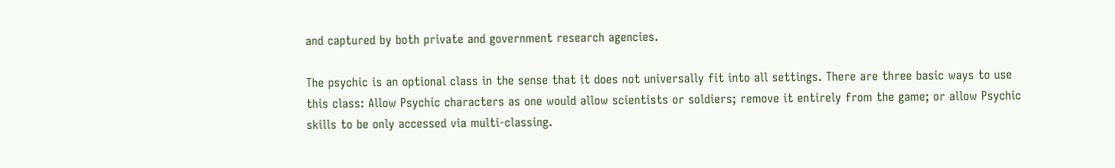and captured by both private and government research agencies.

The psychic is an optional class in the sense that it does not universally fit into all settings. There are three basic ways to use this class: Allow Psychic characters as one would allow scientists or soldiers; remove it entirely from the game; or allow Psychic skills to be only accessed via multi-classing.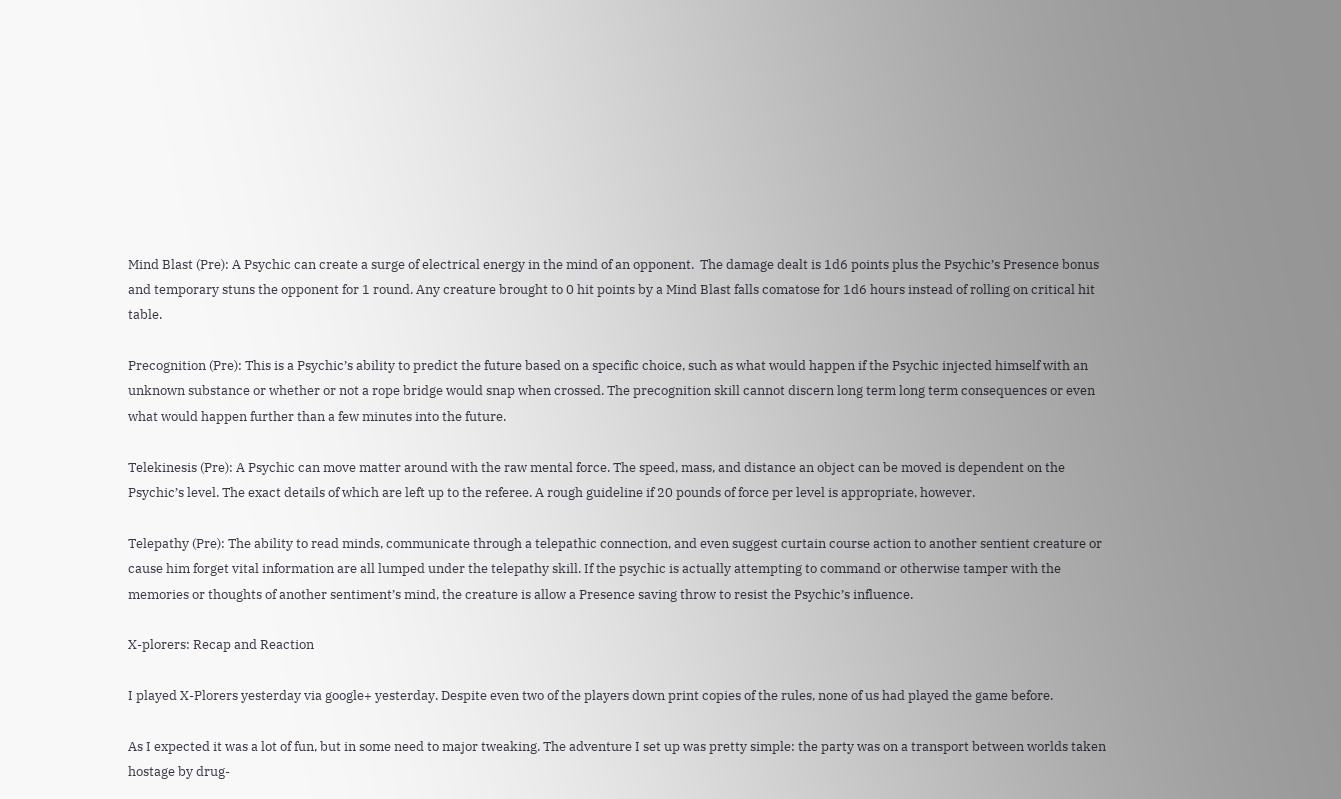Mind Blast (Pre): A Psychic can create a surge of electrical energy in the mind of an opponent.  The damage dealt is 1d6 points plus the Psychic’s Presence bonus and temporary stuns the opponent for 1 round. Any creature brought to 0 hit points by a Mind Blast falls comatose for 1d6 hours instead of rolling on critical hit table.

Precognition (Pre): This is a Psychic’s ability to predict the future based on a specific choice, such as what would happen if the Psychic injected himself with an unknown substance or whether or not a rope bridge would snap when crossed. The precognition skill cannot discern long term long term consequences or even what would happen further than a few minutes into the future.

Telekinesis (Pre): A Psychic can move matter around with the raw mental force. The speed, mass, and distance an object can be moved is dependent on the Psychic’s level. The exact details of which are left up to the referee. A rough guideline if 20 pounds of force per level is appropriate, however.

Telepathy (Pre): The ability to read minds, communicate through a telepathic connection, and even suggest curtain course action to another sentient creature or cause him forget vital information are all lumped under the telepathy skill. If the psychic is actually attempting to command or otherwise tamper with the memories or thoughts of another sentiment’s mind, the creature is allow a Presence saving throw to resist the Psychic’s influence.

X-plorers: Recap and Reaction

I played X-Plorers yesterday via google+ yesterday. Despite even two of the players down print copies of the rules, none of us had played the game before.

As I expected it was a lot of fun, but in some need to major tweaking. The adventure I set up was pretty simple: the party was on a transport between worlds taken hostage by drug-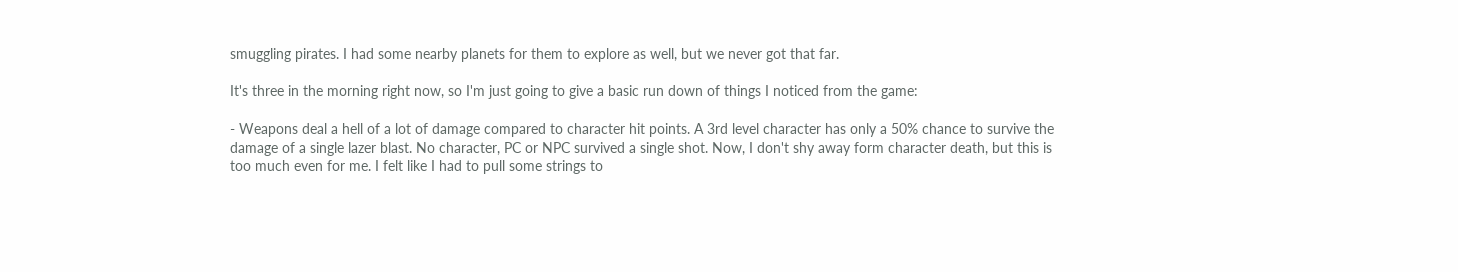smuggling pirates. I had some nearby planets for them to explore as well, but we never got that far.

It's three in the morning right now, so I'm just going to give a basic run down of things I noticed from the game:

- Weapons deal a hell of a lot of damage compared to character hit points. A 3rd level character has only a 50% chance to survive the damage of a single lazer blast. No character, PC or NPC survived a single shot. Now, I don't shy away form character death, but this is too much even for me. I felt like I had to pull some strings to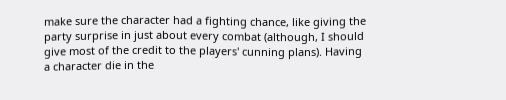make sure the character had a fighting chance, like giving the party surprise in just about every combat (although, I should give most of the credit to the players' cunning plans). Having a character die in the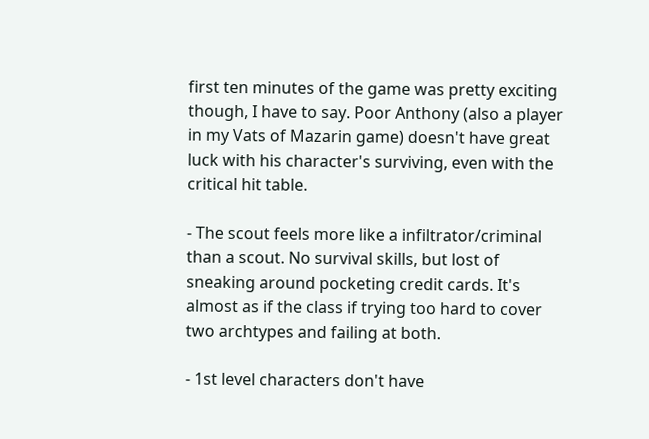first ten minutes of the game was pretty exciting though, I have to say. Poor Anthony (also a player in my Vats of Mazarin game) doesn't have great luck with his character's surviving, even with the critical hit table.

- The scout feels more like a infiltrator/criminal than a scout. No survival skills, but lost of sneaking around pocketing credit cards. It's almost as if the class if trying too hard to cover two archtypes and failing at both.

- 1st level characters don't have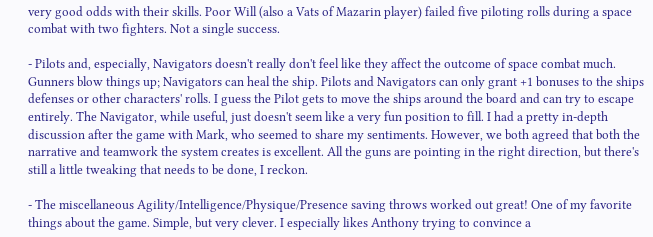very good odds with their skills. Poor Will (also a Vats of Mazarin player) failed five piloting rolls during a space combat with two fighters. Not a single success.

- Pilots and, especially, Navigators doesn't really don't feel like they affect the outcome of space combat much. Gunners blow things up; Navigators can heal the ship. Pilots and Navigators can only grant +1 bonuses to the ships defenses or other characters' rolls. I guess the Pilot gets to move the ships around the board and can try to escape entirely. The Navigator, while useful, just doesn't seem like a very fun position to fill. I had a pretty in-depth discussion after the game with Mark, who seemed to share my sentiments. However, we both agreed that both the narrative and teamwork the system creates is excellent. All the guns are pointing in the right direction, but there's still a little tweaking that needs to be done, I reckon.

- The miscellaneous Agility/Intelligence/Physique/Presence saving throws worked out great! One of my favorite things about the game. Simple, but very clever. I especially likes Anthony trying to convince a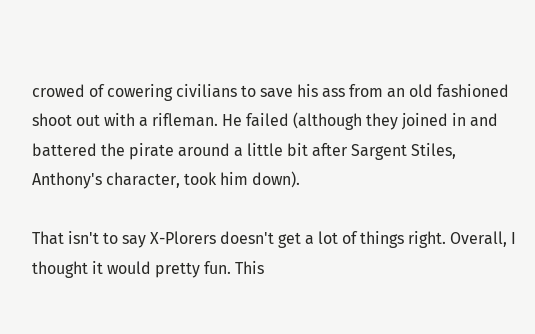crowed of cowering civilians to save his ass from an old fashioned shoot out with a rifleman. He failed (although they joined in and battered the pirate around a little bit after Sargent Stiles, Anthony's character, took him down).

That isn't to say X-Plorers doesn't get a lot of things right. Overall, I thought it would pretty fun. This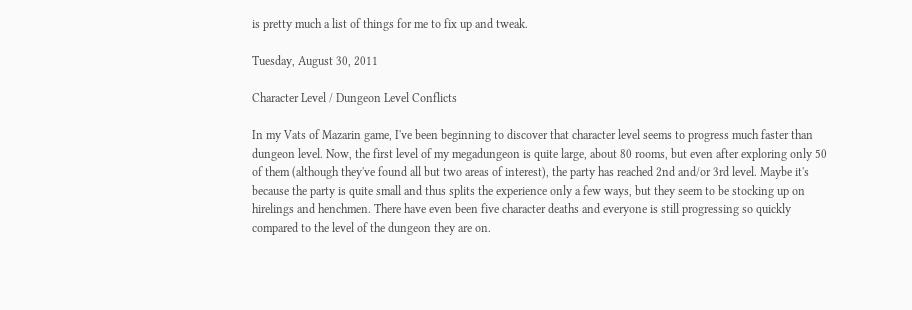is pretty much a list of things for me to fix up and tweak.

Tuesday, August 30, 2011

Character Level / Dungeon Level Conflicts

In my Vats of Mazarin game, I've been beginning to discover that character level seems to progress much faster than dungeon level. Now, the first level of my megadungeon is quite large, about 80 rooms, but even after exploring only 50 of them (although they've found all but two areas of interest), the party has reached 2nd and/or 3rd level. Maybe it's because the party is quite small and thus splits the experience only a few ways, but they seem to be stocking up on hirelings and henchmen. There have even been five character deaths and everyone is still progressing so quickly compared to the level of the dungeon they are on.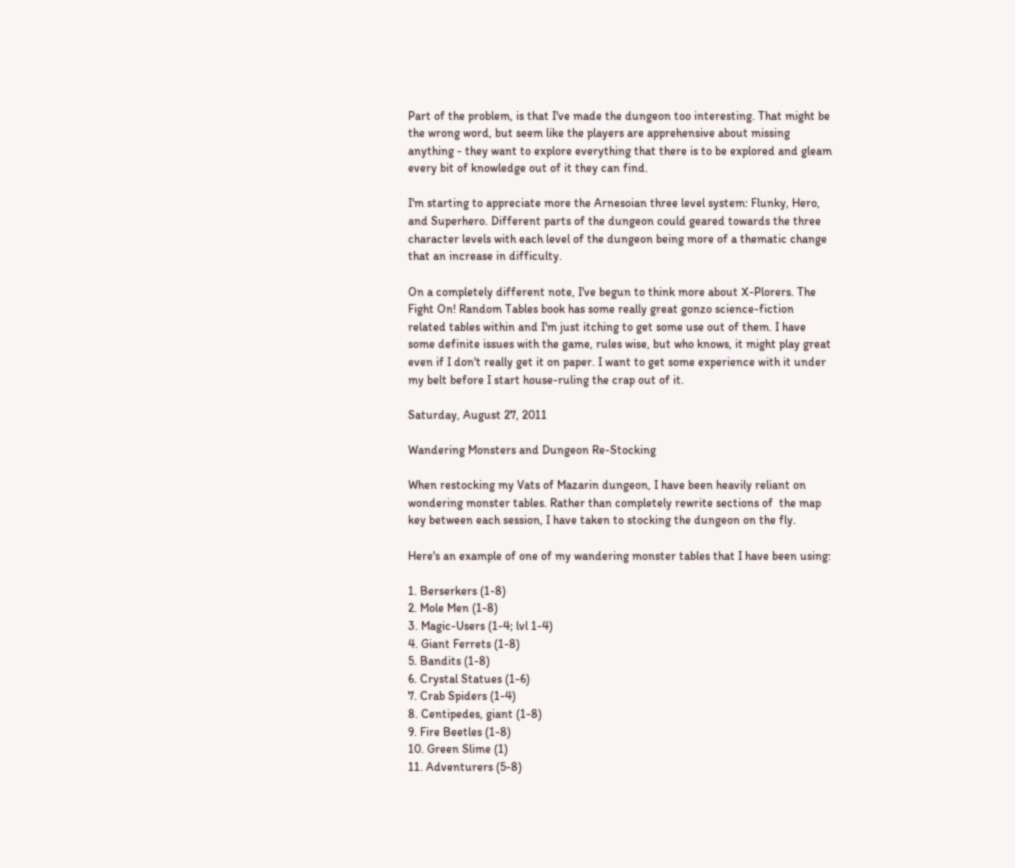Part of the problem, is that I've made the dungeon too interesting. That might be the wrong word, but seem like the players are apprehensive about missing anything - they want to explore everything that there is to be explored and gleam every bit of knowledge out of it they can find.

I'm starting to appreciate more the Arnesoian three level system: Flunky, Hero, and Superhero. Different parts of the dungeon could geared towards the three character levels with each level of the dungeon being more of a thematic change that an increase in difficulty.

On a completely different note, I've begun to think more about X-Plorers. The Fight On! Random Tables book has some really great gonzo science-fiction related tables within and I'm just itching to get some use out of them. I have some definite issues with the game, rules wise, but who knows, it might play great even if I don't really get it on paper. I want to get some experience with it under my belt before I start house-ruling the crap out of it.

Saturday, August 27, 2011

Wandering Monsters and Dungeon Re-Stocking

When restocking my Vats of Mazarin dungeon, I have been heavily reliant on wondering monster tables. Rather than completely rewrite sections of  the map key between each session, I have taken to stocking the dungeon on the fly.

Here's an example of one of my wandering monster tables that I have been using:

1. Berserkers (1-8)
2. Mole Men (1-8)
3. Magic-Users (1-4; lvl 1-4)
4. Giant Ferrets (1-8)
5. Bandits (1-8)
6. Crystal Statues (1-6)
7. Crab Spiders (1-4)
8. Centipedes, giant (1-8)
9. Fire Beetles (1-8)
10. Green Slime (1)
11. Adventurers (5-8)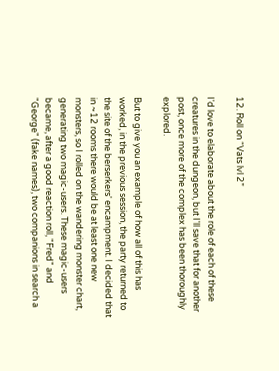12. Roll on “Vats lvl 2”

I'd love to elaborate about the role of each of these creatures in the dungeon, but I'll save that for another post, once more of the complex has been thoroughly explored.

But to give you an example of how all of this has worked, in the previous session, the party returned to the site of the berserkers' encampment. I decided that in ~12 rooms there would be at least one new monsters, so I rolled on the wandering monster chart, generating two magic-users. These magic-users became, after a good reaction roll, "Fred" and "George" (fake names), two companions in search a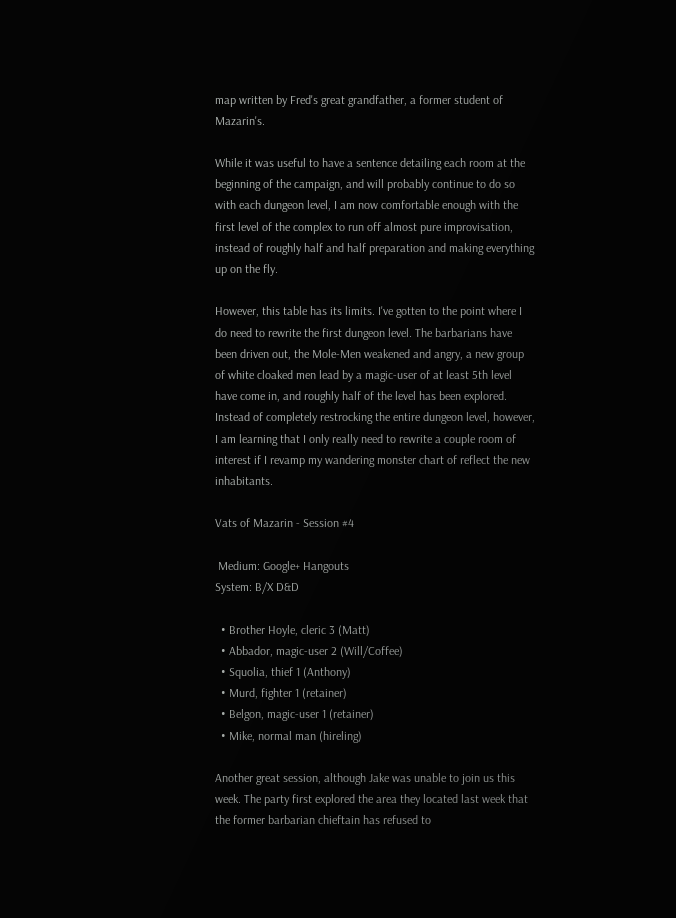map written by Fred's great grandfather, a former student of Mazarin's.

While it was useful to have a sentence detailing each room at the beginning of the campaign, and will probably continue to do so with each dungeon level, I am now comfortable enough with the first level of the complex to run off almost pure improvisation, instead of roughly half and half preparation and making everything up on the fly.

However, this table has its limits. I've gotten to the point where I do need to rewrite the first dungeon level. The barbarians have been driven out, the Mole-Men weakened and angry, a new group of white cloaked men lead by a magic-user of at least 5th level have come in, and roughly half of the level has been explored. Instead of completely restrocking the entire dungeon level, however, I am learning that I only really need to rewrite a couple room of interest if I revamp my wandering monster chart of reflect the new inhabitants.

Vats of Mazarin - Session #4

 Medium: Google+ Hangouts
System: B/X D&D

  • Brother Hoyle, cleric 3 (Matt)
  • Abbador, magic-user 2 (Will/Coffee)
  • Squolia, thief 1 (Anthony)
  • Murd, fighter 1 (retainer)
  • Belgon, magic-user 1 (retainer)
  • Mike, normal man (hireling)

Another great session, although Jake was unable to join us this week. The party first explored the area they located last week that the former barbarian chieftain has refused to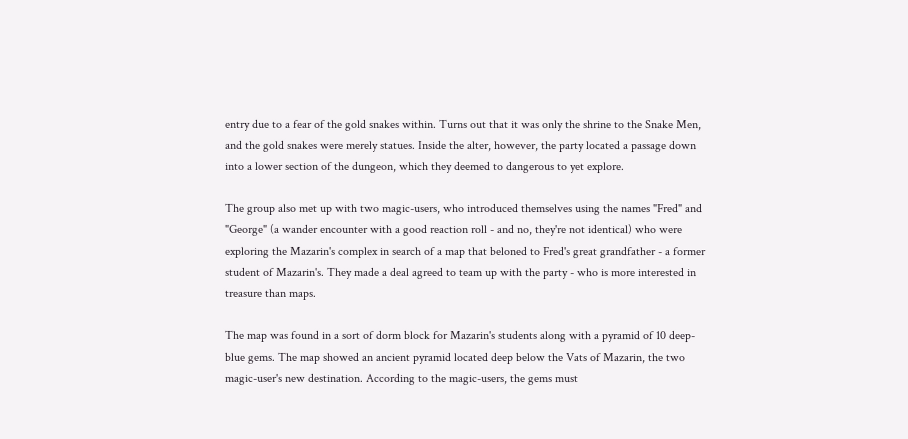entry due to a fear of the gold snakes within. Turns out that it was only the shrine to the Snake Men, and the gold snakes were merely statues. Inside the alter, however, the party located a passage down into a lower section of the dungeon, which they deemed to dangerous to yet explore.

The group also met up with two magic-users, who introduced themselves using the names "Fred" and "George" (a wander encounter with a good reaction roll - and no, they're not identical) who were exploring the Mazarin's complex in search of a map that beloned to Fred's great grandfather - a former student of Mazarin's. They made a deal agreed to team up with the party - who is more interested in treasure than maps.

The map was found in a sort of dorm block for Mazarin's students along with a pyramid of 10 deep-blue gems. The map showed an ancient pyramid located deep below the Vats of Mazarin, the two magic-user's new destination. According to the magic-users, the gems must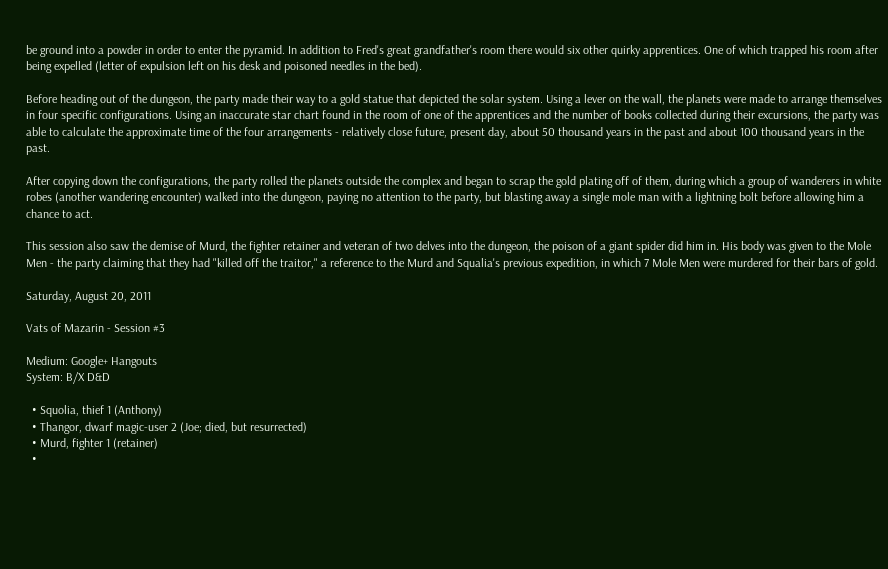be ground into a powder in order to enter the pyramid. In addition to Fred's great grandfather's room there would six other quirky apprentices. One of which trapped his room after being expelled (letter of expulsion left on his desk and poisoned needles in the bed).

Before heading out of the dungeon, the party made their way to a gold statue that depicted the solar system. Using a lever on the wall, the planets were made to arrange themselves in four specific configurations. Using an inaccurate star chart found in the room of one of the apprentices and the number of books collected during their excursions, the party was able to calculate the approximate time of the four arrangements - relatively close future, present day, about 50 thousand years in the past and about 100 thousand years in the past.

After copying down the configurations, the party rolled the planets outside the complex and began to scrap the gold plating off of them, during which a group of wanderers in white robes (another wandering encounter) walked into the dungeon, paying no attention to the party, but blasting away a single mole man with a lightning bolt before allowing him a chance to act.

This session also saw the demise of Murd, the fighter retainer and veteran of two delves into the dungeon, the poison of a giant spider did him in. His body was given to the Mole Men - the party claiming that they had "killed off the traitor," a reference to the Murd and Squalia's previous expedition, in which 7 Mole Men were murdered for their bars of gold.

Saturday, August 20, 2011

Vats of Mazarin - Session #3

Medium: Google+ Hangouts
System: B/X D&D

  • Squolia, thief 1 (Anthony)
  • Thangor, dwarf magic-user 2 (Joe; died, but resurrected)
  • Murd, fighter 1 (retainer)
  •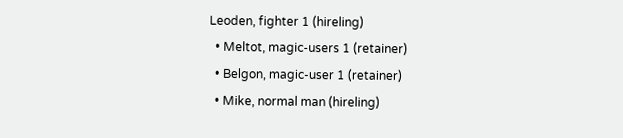Leoden, fighter 1 (hireling)
  • Meltot, magic-users 1 (retainer)
  • Belgon, magic-user 1 (retainer)
  • Mike, normal man (hireling)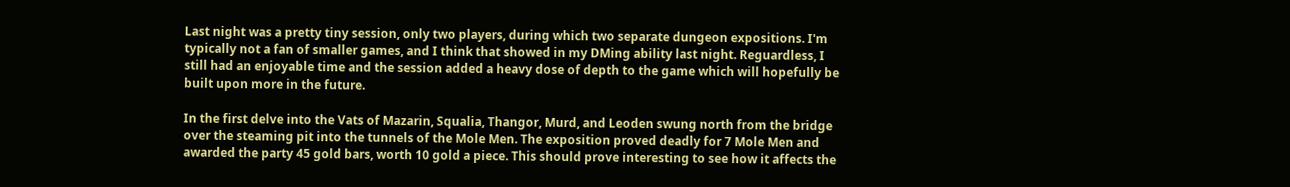Last night was a pretty tiny session, only two players, during which two separate dungeon expositions. I'm typically not a fan of smaller games, and I think that showed in my DMing ability last night. Reguardless, I still had an enjoyable time and the session added a heavy dose of depth to the game which will hopefully be built upon more in the future.

In the first delve into the Vats of Mazarin, Squalia, Thangor, Murd, and Leoden swung north from the bridge over the steaming pit into the tunnels of the Mole Men. The exposition proved deadly for 7 Mole Men and awarded the party 45 gold bars, worth 10 gold a piece. This should prove interesting to see how it affects the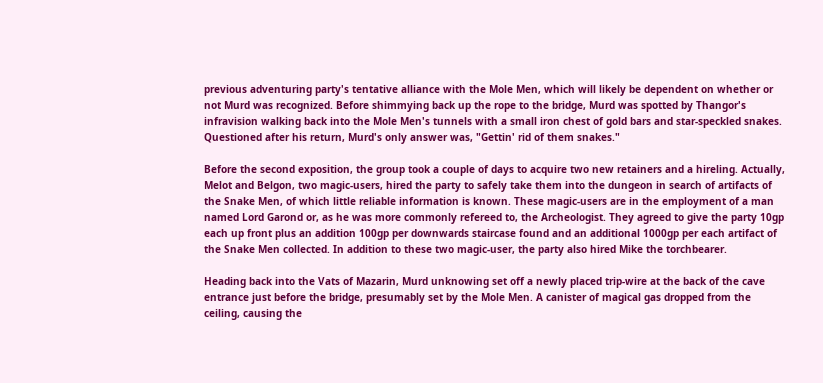previous adventuring party's tentative alliance with the Mole Men, which will likely be dependent on whether or not Murd was recognized. Before shimmying back up the rope to the bridge, Murd was spotted by Thangor's infravision walking back into the Mole Men's tunnels with a small iron chest of gold bars and star-speckled snakes. Questioned after his return, Murd's only answer was, "Gettin' rid of them snakes."

Before the second exposition, the group took a couple of days to acquire two new retainers and a hireling. Actually, Melot and Belgon, two magic-users, hired the party to safely take them into the dungeon in search of artifacts of the Snake Men, of which little reliable information is known. These magic-users are in the employment of a man named Lord Garond or, as he was more commonly refereed to, the Archeologist. They agreed to give the party 10gp each up front plus an addition 100gp per downwards staircase found and an additional 1000gp per each artifact of the Snake Men collected. In addition to these two magic-user, the party also hired Mike the torchbearer.

Heading back into the Vats of Mazarin, Murd unknowing set off a newly placed trip-wire at the back of the cave entrance just before the bridge, presumably set by the Mole Men. A canister of magical gas dropped from the ceiling, causing the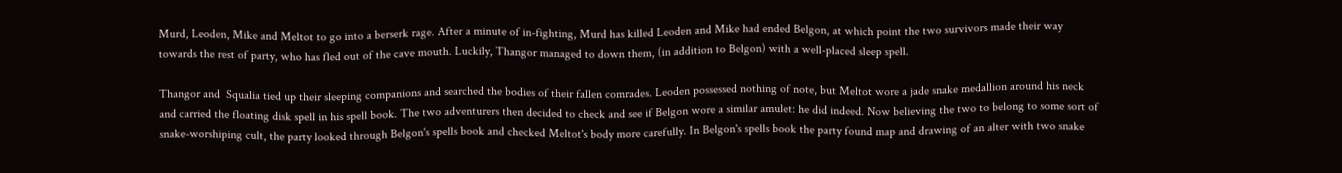Murd, Leoden, Mike and Meltot to go into a berserk rage. After a minute of in-fighting, Murd has killed Leoden and Mike had ended Belgon, at which point the two survivors made their way towards the rest of party, who has fled out of the cave mouth. Luckily, Thangor managed to down them, (in addition to Belgon) with a well-placed sleep spell.

Thangor and  Squalia tied up their sleeping companions and searched the bodies of their fallen comrades. Leoden possessed nothing of note, but Meltot wore a jade snake medallion around his neck and carried the floating disk spell in his spell book. The two adventurers then decided to check and see if Belgon wore a similar amulet: he did indeed. Now believing the two to belong to some sort of snake-worshiping cult, the party looked through Belgon's spells book and checked Meltot's body more carefully. In Belgon's spells book the party found map and drawing of an alter with two snake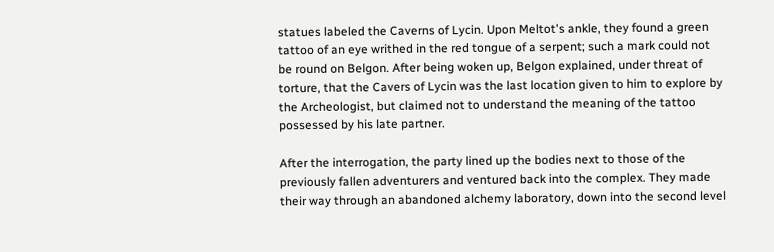statues labeled the Caverns of Lycin. Upon Meltot's ankle, they found a green tattoo of an eye writhed in the red tongue of a serpent; such a mark could not be round on Belgon. After being woken up, Belgon explained, under threat of torture, that the Cavers of Lycin was the last location given to him to explore by the Archeologist, but claimed not to understand the meaning of the tattoo possessed by his late partner.

After the interrogation, the party lined up the bodies next to those of the previously fallen adventurers and ventured back into the complex. They made their way through an abandoned alchemy laboratory, down into the second level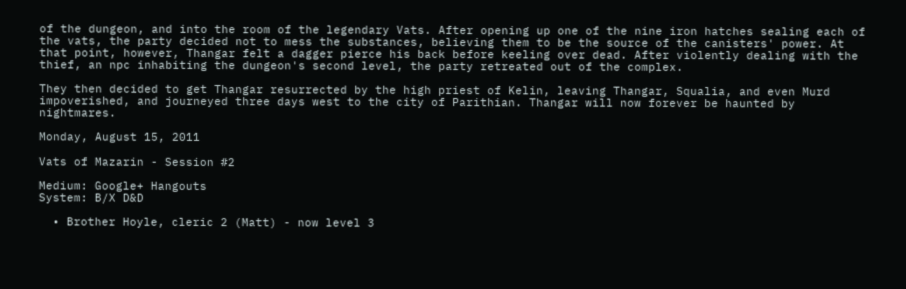of the dungeon, and into the room of the legendary Vats. After opening up one of the nine iron hatches sealing each of the vats, the party decided not to mess the substances, believing them to be the source of the canisters' power. At that point, however, Thangar felt a dagger pierce his back before keeling over dead. After violently dealing with the thief, an npc inhabiting the dungeon's second level, the party retreated out of the complex.

They then decided to get Thangar resurrected by the high priest of Kelin, leaving Thangar, Squalia, and even Murd impoverished, and journeyed three days west to the city of Parithian. Thangar will now forever be haunted by nightmares.

Monday, August 15, 2011

Vats of Mazarin - Session #2

Medium: Google+ Hangouts
System: B/X D&D

  • Brother Hoyle, cleric 2 (Matt) - now level 3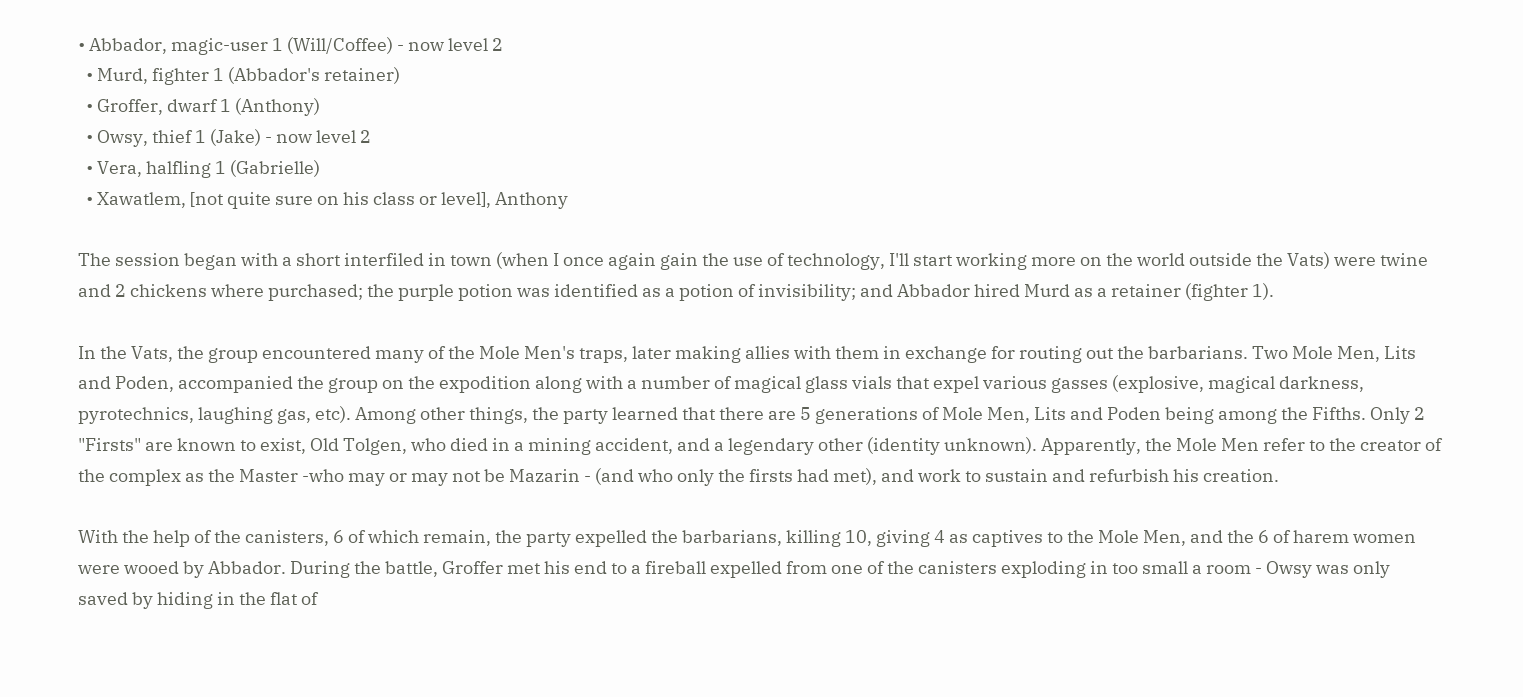• Abbador, magic-user 1 (Will/Coffee) - now level 2
  • Murd, fighter 1 (Abbador's retainer)
  • Groffer, dwarf 1 (Anthony)
  • Owsy, thief 1 (Jake) - now level 2
  • Vera, halfling 1 (Gabrielle)
  • Xawatlem, [not quite sure on his class or level], Anthony

The session began with a short interfiled in town (when I once again gain the use of technology, I'll start working more on the world outside the Vats) were twine and 2 chickens where purchased; the purple potion was identified as a potion of invisibility; and Abbador hired Murd as a retainer (fighter 1).

In the Vats, the group encountered many of the Mole Men's traps, later making allies with them in exchange for routing out the barbarians. Two Mole Men, Lits and Poden, accompanied the group on the expodition along with a number of magical glass vials that expel various gasses (explosive, magical darkness, pyrotechnics, laughing gas, etc). Among other things, the party learned that there are 5 generations of Mole Men, Lits and Poden being among the Fifths. Only 2 "Firsts" are known to exist, Old Tolgen, who died in a mining accident, and a legendary other (identity unknown). Apparently, the Mole Men refer to the creator of the complex as the Master -who may or may not be Mazarin - (and who only the firsts had met), and work to sustain and refurbish his creation.

With the help of the canisters, 6 of which remain, the party expelled the barbarians, killing 10, giving 4 as captives to the Mole Men, and the 6 of harem women were wooed by Abbador. During the battle, Groffer met his end to a fireball expelled from one of the canisters exploding in too small a room - Owsy was only saved by hiding in the flat of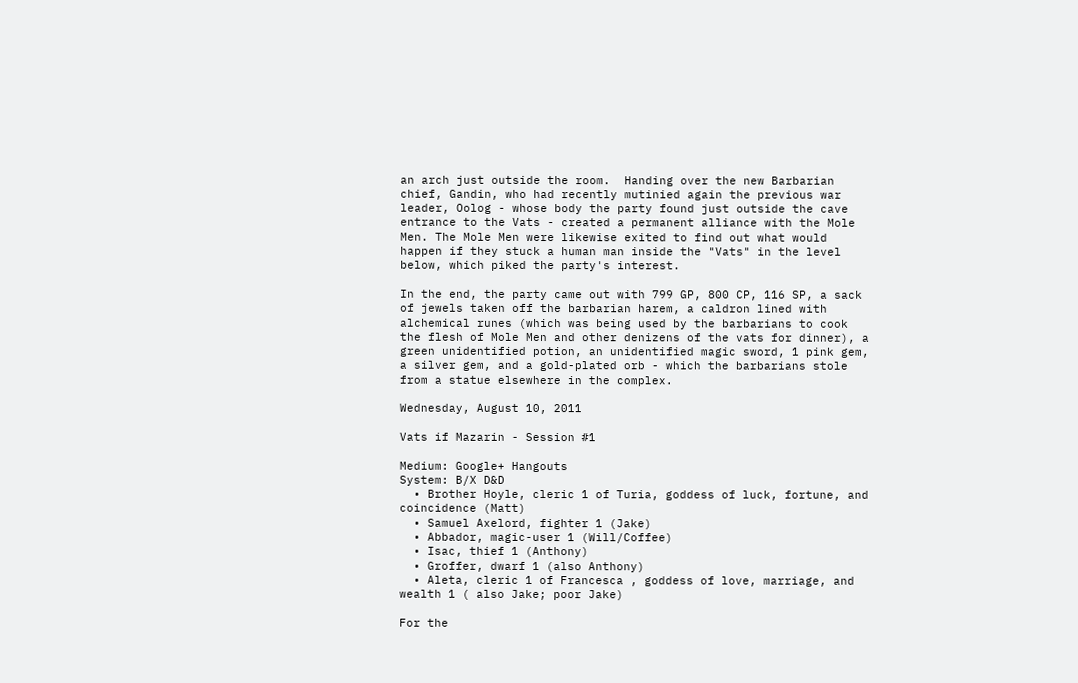an arch just outside the room.  Handing over the new Barbarian chief, Gandin, who had recently mutinied again the previous war leader, Oolog - whose body the party found just outside the cave entrance to the Vats - created a permanent alliance with the Mole Men. The Mole Men were likewise exited to find out what would happen if they stuck a human man inside the "Vats" in the level below, which piked the party's interest.

In the end, the party came out with 799 GP, 800 CP, 116 SP, a sack of jewels taken off the barbarian harem, a caldron lined with alchemical runes (which was being used by the barbarians to cook the flesh of Mole Men and other denizens of the vats for dinner), a green unidentified potion, an unidentified magic sword, 1 pink gem, a silver gem, and a gold-plated orb - which the barbarians stole from a statue elsewhere in the complex.

Wednesday, August 10, 2011

Vats if Mazarin - Session #1

Medium: Google+ Hangouts
System: B/X D&D
  • Brother Hoyle, cleric 1 of Turia, goddess of luck, fortune, and coincidence (Matt)
  • Samuel Axelord, fighter 1 (Jake)
  • Abbador, magic-user 1 (Will/Coffee)
  • Isac, thief 1 (Anthony)
  • Groffer, dwarf 1 (also Anthony)
  • Aleta, cleric 1 of Francesca , goddess of love, marriage, and wealth 1 ( also Jake; poor Jake)

For the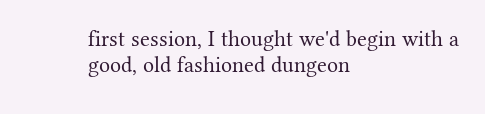first session, I thought we'd begin with a good, old fashioned dungeon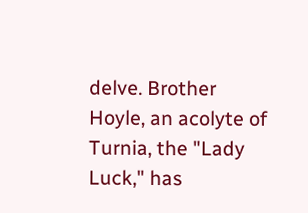delve. Brother Hoyle, an acolyte of Turnia, the "Lady Luck," has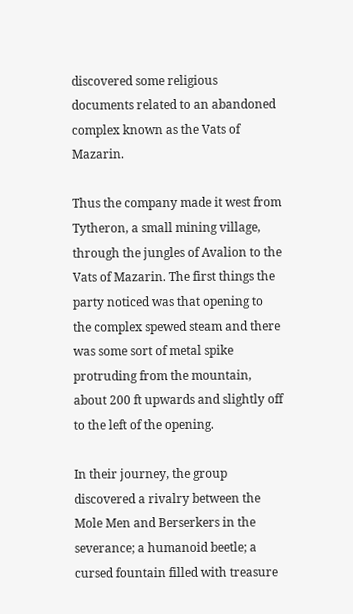discovered some religious documents related to an abandoned complex known as the Vats of Mazarin.

Thus the company made it west from Tytheron, a small mining village, through the jungles of Avalion to the Vats of Mazarin. The first things the party noticed was that opening to the complex spewed steam and there was some sort of metal spike protruding from the mountain, about 200 ft upwards and slightly off to the left of the opening.

In their journey, the group discovered a rivalry between the Mole Men and Berserkers in the severance; a humanoid beetle; a cursed fountain filled with treasure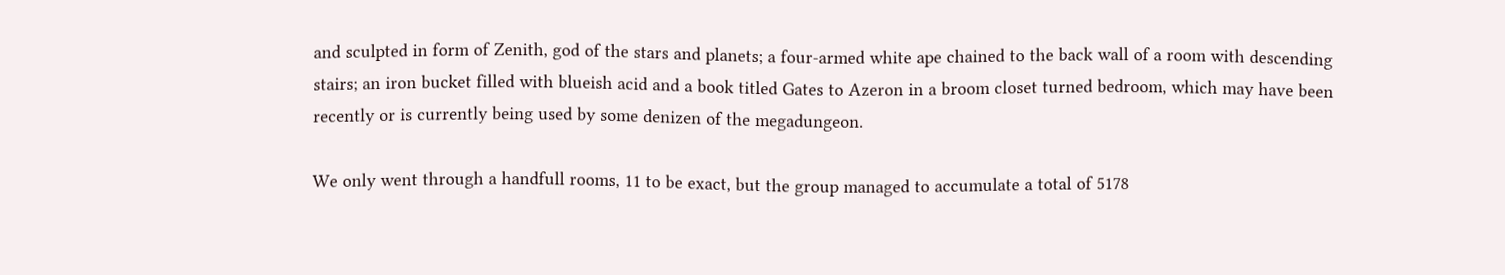and sculpted in form of Zenith, god of the stars and planets; a four-armed white ape chained to the back wall of a room with descending stairs; an iron bucket filled with blueish acid and a book titled Gates to Azeron in a broom closet turned bedroom, which may have been recently or is currently being used by some denizen of the megadungeon.

We only went through a handfull rooms, 11 to be exact, but the group managed to accumulate a total of 5178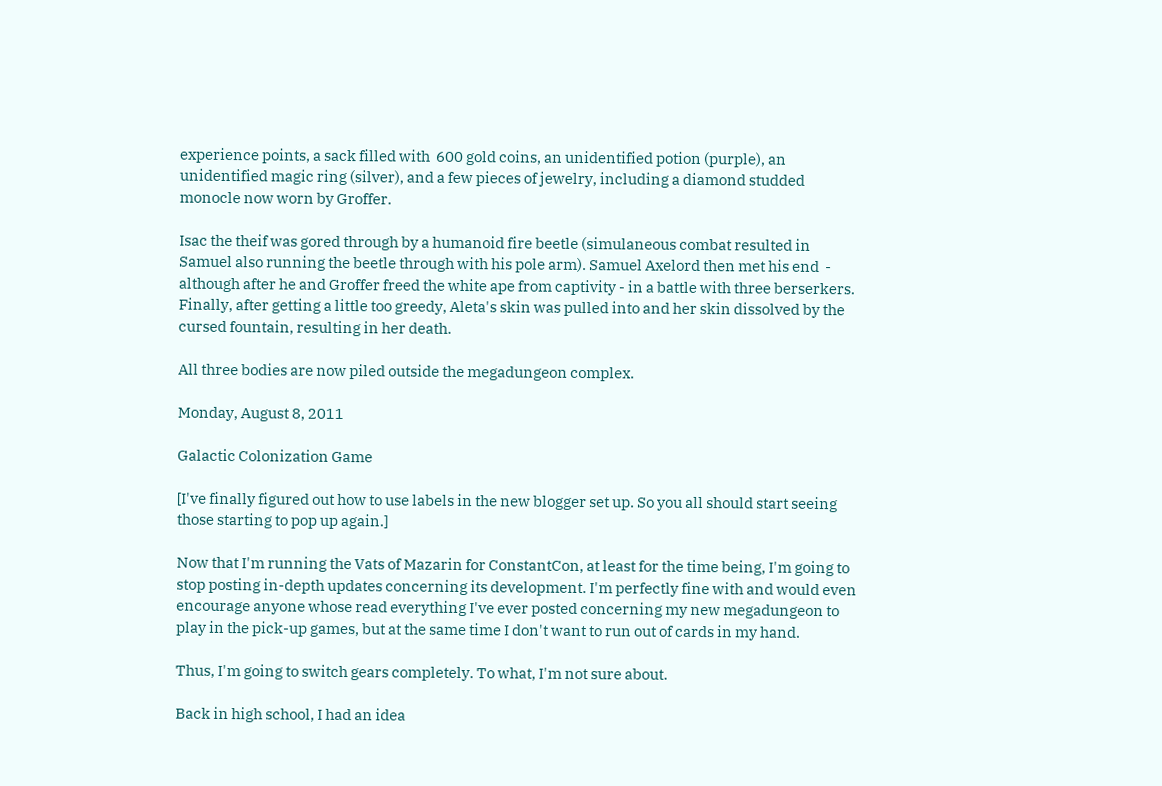experience points, a sack filled with  600 gold coins, an unidentified potion (purple), an unidentified magic ring (silver), and a few pieces of jewelry, including a diamond studded monocle now worn by Groffer.

Isac the theif was gored through by a humanoid fire beetle (simulaneous combat resulted in Samuel also running the beetle through with his pole arm). Samuel Axelord then met his end  - although after he and Groffer freed the white ape from captivity - in a battle with three berserkers. Finally, after getting a little too greedy, Aleta's skin was pulled into and her skin dissolved by the cursed fountain, resulting in her death.

All three bodies are now piled outside the megadungeon complex.

Monday, August 8, 2011

Galactic Colonization Game

[I've finally figured out how to use labels in the new blogger set up. So you all should start seeing those starting to pop up again.]

Now that I'm running the Vats of Mazarin for ConstantCon, at least for the time being, I'm going to stop posting in-depth updates concerning its development. I'm perfectly fine with and would even encourage anyone whose read everything I've ever posted concerning my new megadungeon to play in the pick-up games, but at the same time I don't want to run out of cards in my hand.

Thus, I'm going to switch gears completely. To what, I'm not sure about.

Back in high school, I had an idea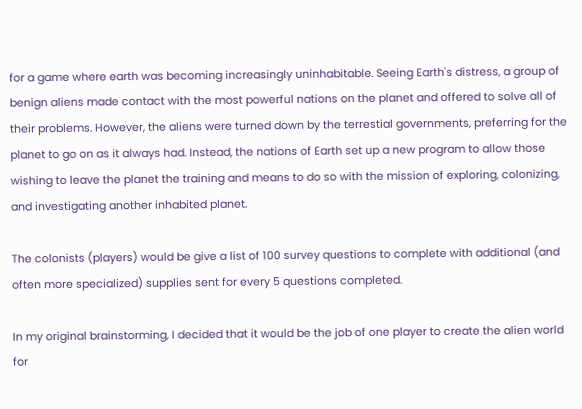for a game where earth was becoming increasingly uninhabitable. Seeing Earth's distress, a group of benign aliens made contact with the most powerful nations on the planet and offered to solve all of their problems. However, the aliens were turned down by the terrestial governments, preferring for the planet to go on as it always had. Instead, the nations of Earth set up a new program to allow those wishing to leave the planet the training and means to do so with the mission of exploring, colonizing, and investigating another inhabited planet.

The colonists (players) would be give a list of 100 survey questions to complete with additional (and often more specialized) supplies sent for every 5 questions completed.

In my original brainstorming, I decided that it would be the job of one player to create the alien world for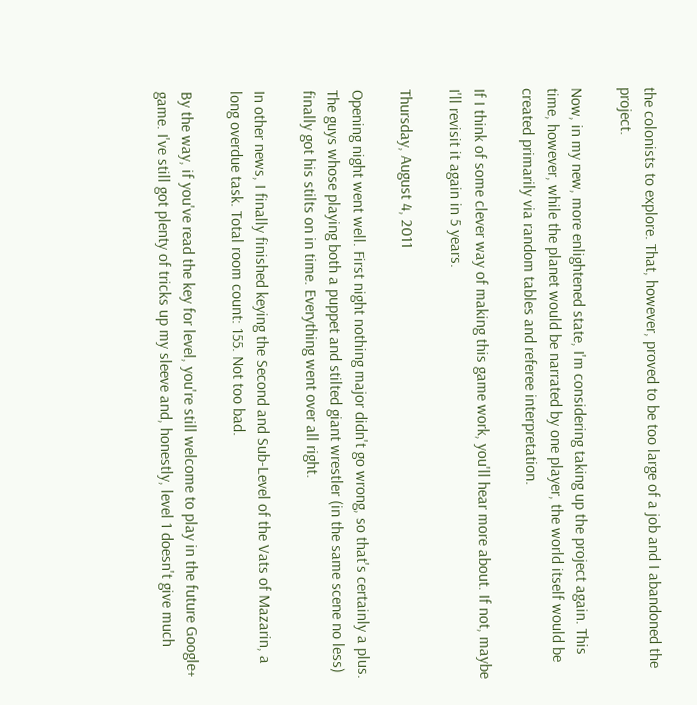the colonists to explore. That, however, proved to be too large of a job and I abandoned the project.

Now, in my new, more enlightened state, I'm considering taking up the project again. This time, however, while the planet would be narrated by one player, the world itself would be created primarily via random tables and referee interpretation.

If I think of some clever way of making this game work, you'll hear more about. If not, maybe I'll revisit it again in 5 years.

Thursday, August 4, 2011

Opening night went well. First night nothing major didn't go wrong, so that's certainly a plus. The guys whose playing both a puppet and stilted giant wrestler (in the same scene no less) finally got his stilts on in time. Everything went over all right.

In other news, I finally finished keying the Second and Sub-Level of the Vats of Mazarin, a long overdue task. Total room count: 155. Not too bad.

By the way, if you've read the key for level, you're still welcome to play in the future Google+ game. I've still got plenty of tricks up my sleeve and, honestly, level 1 doesn't give much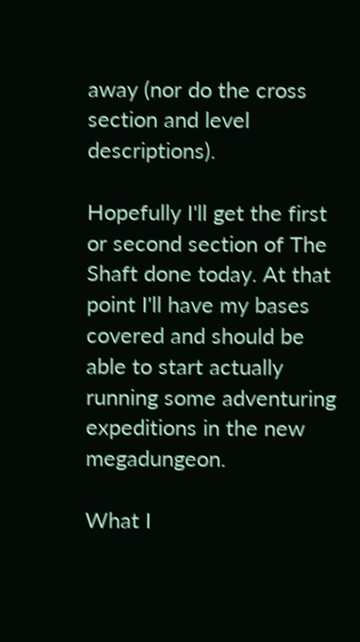away (nor do the cross section and level descriptions).

Hopefully I'll get the first or second section of The Shaft done today. At that point I'll have my bases covered and should be able to start actually running some adventuring expeditions in the new megadungeon.

What I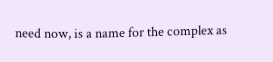need now, is a name for the complex as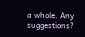a whole. Any suggestions?